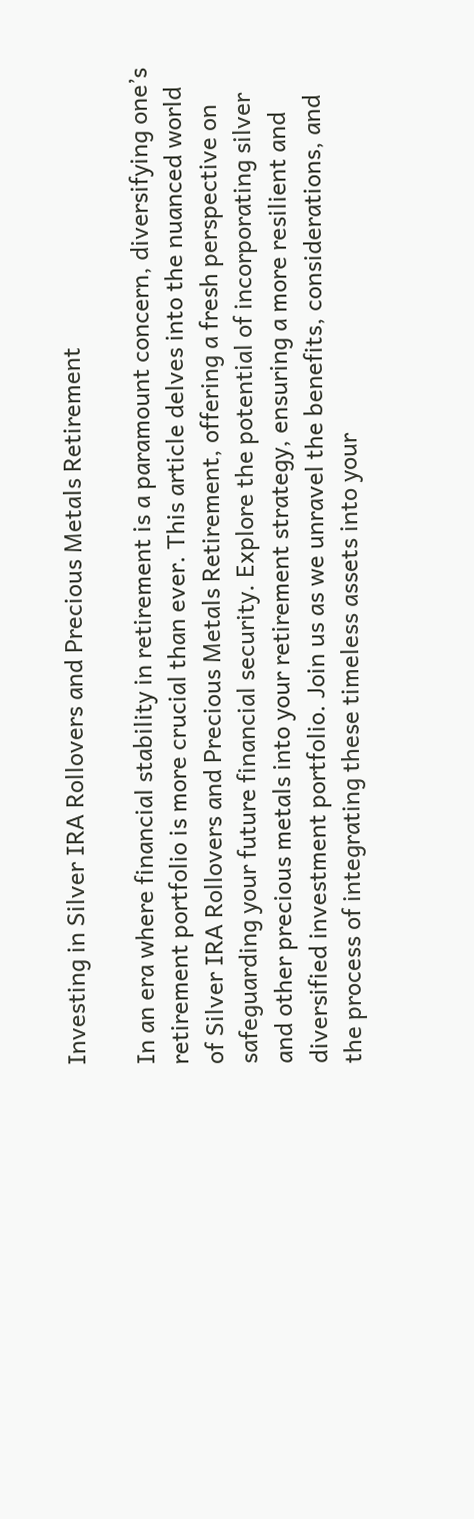Investing in Silver IRA Rollovers and Precious Metals Retirement

In an era where financial stability in retirement is a paramount concern, diversifying one’s retirement portfolio is more crucial than ever. This article delves into the nuanced world of Silver IRA Rollovers and Precious Metals Retirement, offering a fresh perspective on safeguarding your future financial security. Explore the potential of incorporating silver and other precious metals into your retirement strategy, ensuring a more resilient and diversified investment portfolio. Join us as we unravel the benefits, considerations, and the process of integrating these timeless assets into your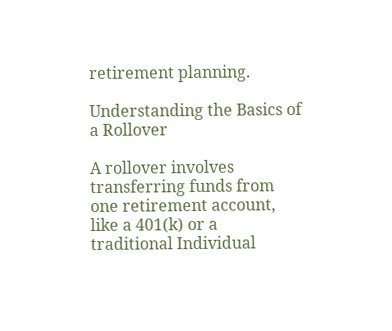retirement planning.

Understanding the Basics of a Rollover

A rollover involves transferring funds from one retirement account, like a 401(k) or a traditional Individual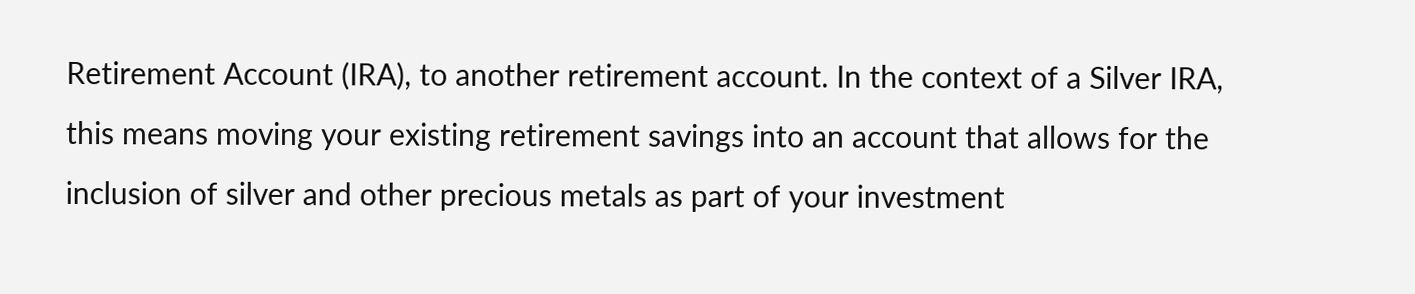Retirement Account (IRA), to another retirement account. In the context of a Silver IRA, this means moving your existing retirement savings into an account that allows for the inclusion of silver and other precious metals as part of your investment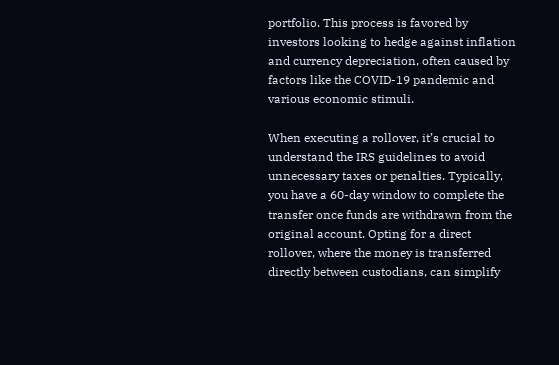portfolio. This process is favored by investors looking to hedge against inflation and currency depreciation, often caused by factors like the COVID-19 pandemic and various economic stimuli.

When executing a rollover, it’s crucial to understand the IRS guidelines to avoid unnecessary taxes or penalties. Typically, you have a 60-day window to complete the transfer once funds are withdrawn from the original account. Opting for a direct rollover, where the money is transferred directly between custodians, can simplify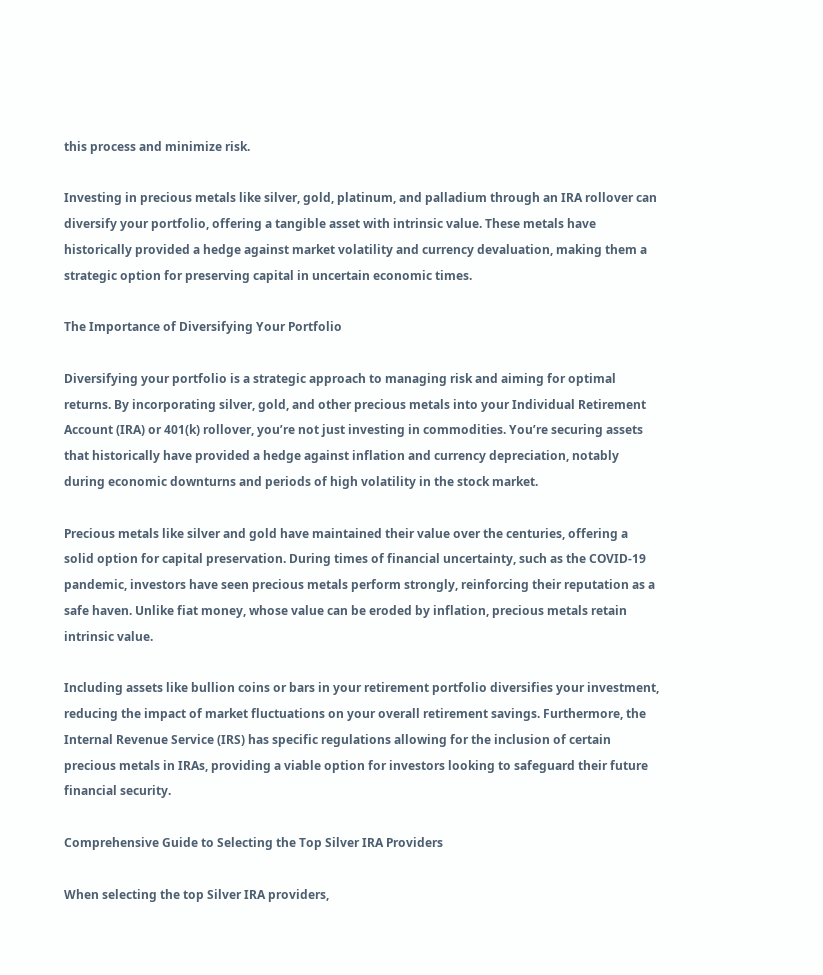this process and minimize risk.

Investing in precious metals like silver, gold, platinum, and palladium through an IRA rollover can diversify your portfolio, offering a tangible asset with intrinsic value. These metals have historically provided a hedge against market volatility and currency devaluation, making them a strategic option for preserving capital in uncertain economic times.

The Importance of Diversifying Your Portfolio

Diversifying your portfolio is a strategic approach to managing risk and aiming for optimal returns. By incorporating silver, gold, and other precious metals into your Individual Retirement Account (IRA) or 401(k) rollover, you’re not just investing in commodities. You’re securing assets that historically have provided a hedge against inflation and currency depreciation, notably during economic downturns and periods of high volatility in the stock market.

Precious metals like silver and gold have maintained their value over the centuries, offering a solid option for capital preservation. During times of financial uncertainty, such as the COVID-19 pandemic, investors have seen precious metals perform strongly, reinforcing their reputation as a safe haven. Unlike fiat money, whose value can be eroded by inflation, precious metals retain intrinsic value.

Including assets like bullion coins or bars in your retirement portfolio diversifies your investment, reducing the impact of market fluctuations on your overall retirement savings. Furthermore, the Internal Revenue Service (IRS) has specific regulations allowing for the inclusion of certain precious metals in IRAs, providing a viable option for investors looking to safeguard their future financial security.

Comprehensive Guide to Selecting the Top Silver IRA Providers

When selecting the top Silver IRA providers,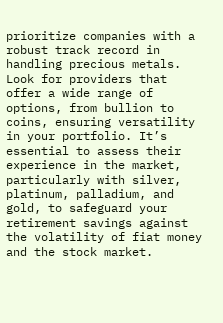prioritize companies with a robust track record in handling precious metals. Look for providers that offer a wide range of options, from bullion to coins, ensuring versatility in your portfolio. It’s essential to assess their experience in the market, particularly with silver, platinum, palladium, and gold, to safeguard your retirement savings against the volatility of fiat money and the stock market.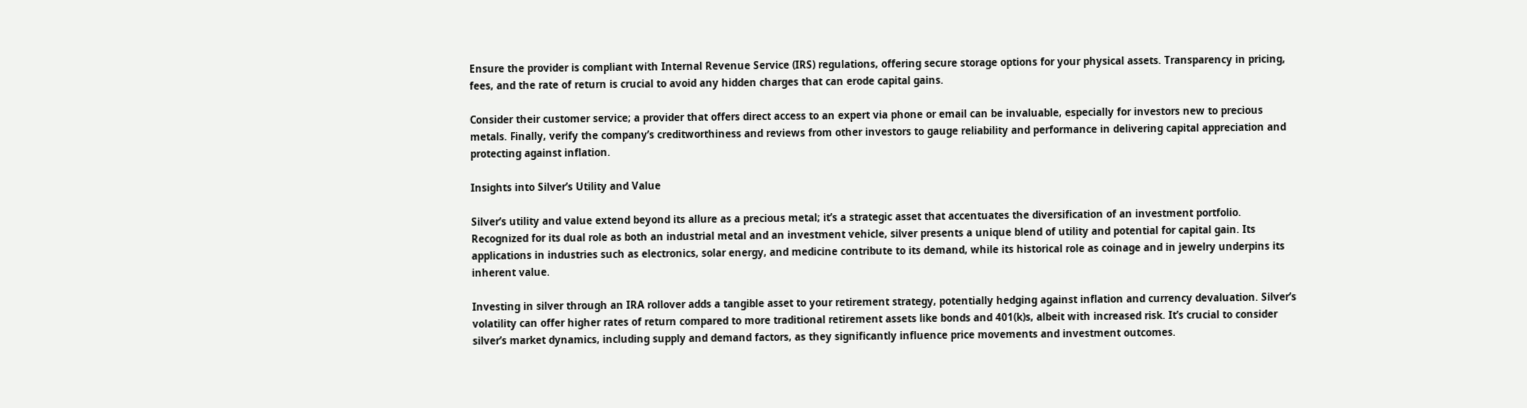Ensure the provider is compliant with Internal Revenue Service (IRS) regulations, offering secure storage options for your physical assets. Transparency in pricing, fees, and the rate of return is crucial to avoid any hidden charges that can erode capital gains.

Consider their customer service; a provider that offers direct access to an expert via phone or email can be invaluable, especially for investors new to precious metals. Finally, verify the company’s creditworthiness and reviews from other investors to gauge reliability and performance in delivering capital appreciation and protecting against inflation.

Insights into Silver’s Utility and Value

Silver’s utility and value extend beyond its allure as a precious metal; it’s a strategic asset that accentuates the diversification of an investment portfolio. Recognized for its dual role as both an industrial metal and an investment vehicle, silver presents a unique blend of utility and potential for capital gain. Its applications in industries such as electronics, solar energy, and medicine contribute to its demand, while its historical role as coinage and in jewelry underpins its inherent value.

Investing in silver through an IRA rollover adds a tangible asset to your retirement strategy, potentially hedging against inflation and currency devaluation. Silver’s volatility can offer higher rates of return compared to more traditional retirement assets like bonds and 401(k)s, albeit with increased risk. It’s crucial to consider silver’s market dynamics, including supply and demand factors, as they significantly influence price movements and investment outcomes.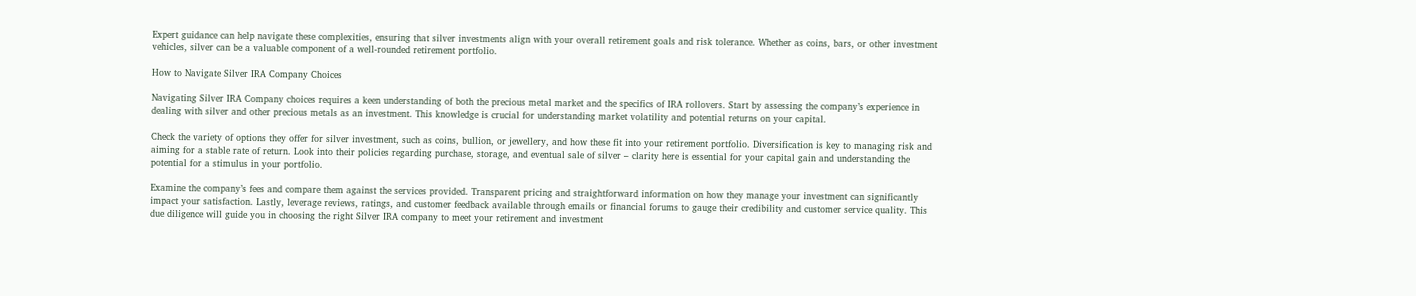Expert guidance can help navigate these complexities, ensuring that silver investments align with your overall retirement goals and risk tolerance. Whether as coins, bars, or other investment vehicles, silver can be a valuable component of a well-rounded retirement portfolio.

How to Navigate Silver IRA Company Choices

Navigating Silver IRA Company choices requires a keen understanding of both the precious metal market and the specifics of IRA rollovers. Start by assessing the company’s experience in dealing with silver and other precious metals as an investment. This knowledge is crucial for understanding market volatility and potential returns on your capital.

Check the variety of options they offer for silver investment, such as coins, bullion, or jewellery, and how these fit into your retirement portfolio. Diversification is key to managing risk and aiming for a stable rate of return. Look into their policies regarding purchase, storage, and eventual sale of silver – clarity here is essential for your capital gain and understanding the potential for a stimulus in your portfolio.

Examine the company’s fees and compare them against the services provided. Transparent pricing and straightforward information on how they manage your investment can significantly impact your satisfaction. Lastly, leverage reviews, ratings, and customer feedback available through emails or financial forums to gauge their credibility and customer service quality. This due diligence will guide you in choosing the right Silver IRA company to meet your retirement and investment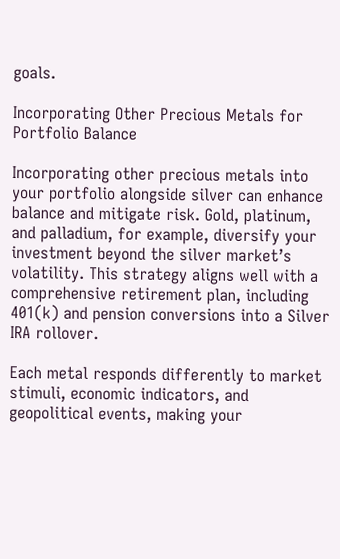goals.

Incorporating Other Precious Metals for Portfolio Balance

Incorporating other precious metals into your portfolio alongside silver can enhance balance and mitigate risk. Gold, platinum, and palladium, for example, diversify your investment beyond the silver market’s volatility. This strategy aligns well with a comprehensive retirement plan, including 401(k) and pension conversions into a Silver IRA rollover.

Each metal responds differently to market stimuli, economic indicators, and geopolitical events, making your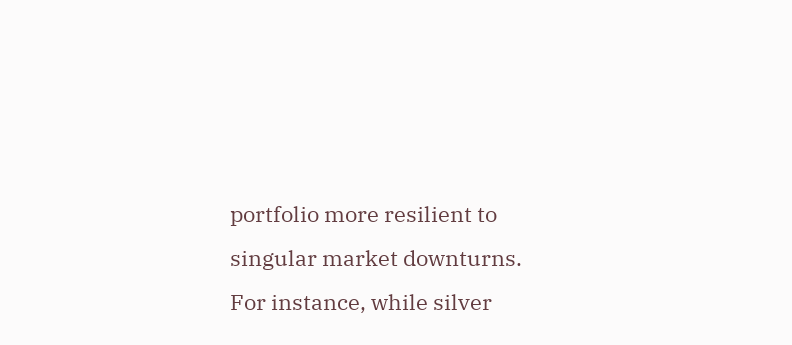portfolio more resilient to singular market downturns. For instance, while silver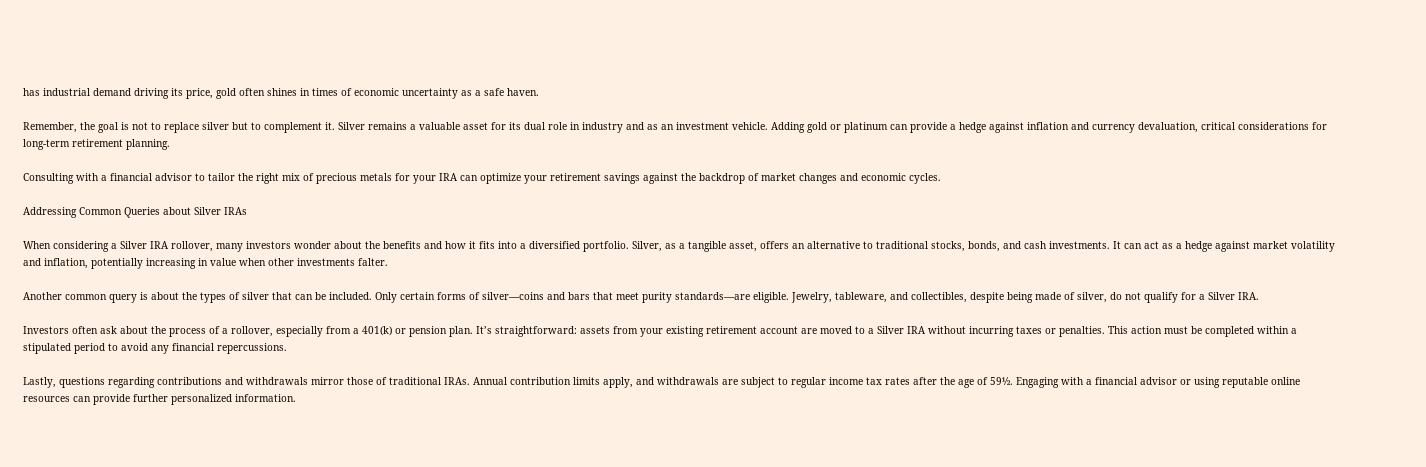has industrial demand driving its price, gold often shines in times of economic uncertainty as a safe haven.

Remember, the goal is not to replace silver but to complement it. Silver remains a valuable asset for its dual role in industry and as an investment vehicle. Adding gold or platinum can provide a hedge against inflation and currency devaluation, critical considerations for long-term retirement planning.

Consulting with a financial advisor to tailor the right mix of precious metals for your IRA can optimize your retirement savings against the backdrop of market changes and economic cycles.

Addressing Common Queries about Silver IRAs

When considering a Silver IRA rollover, many investors wonder about the benefits and how it fits into a diversified portfolio. Silver, as a tangible asset, offers an alternative to traditional stocks, bonds, and cash investments. It can act as a hedge against market volatility and inflation, potentially increasing in value when other investments falter.

Another common query is about the types of silver that can be included. Only certain forms of silver—coins and bars that meet purity standards—are eligible. Jewelry, tableware, and collectibles, despite being made of silver, do not qualify for a Silver IRA.

Investors often ask about the process of a rollover, especially from a 401(k) or pension plan. It’s straightforward: assets from your existing retirement account are moved to a Silver IRA without incurring taxes or penalties. This action must be completed within a stipulated period to avoid any financial repercussions.

Lastly, questions regarding contributions and withdrawals mirror those of traditional IRAs. Annual contribution limits apply, and withdrawals are subject to regular income tax rates after the age of 59½. Engaging with a financial advisor or using reputable online resources can provide further personalized information.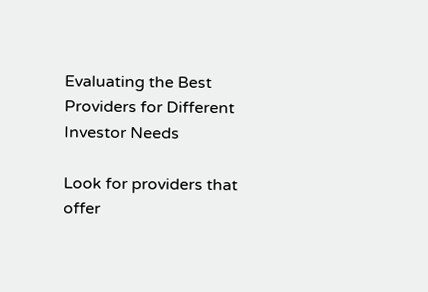Evaluating the Best Providers for Different Investor Needs

Look for providers that offer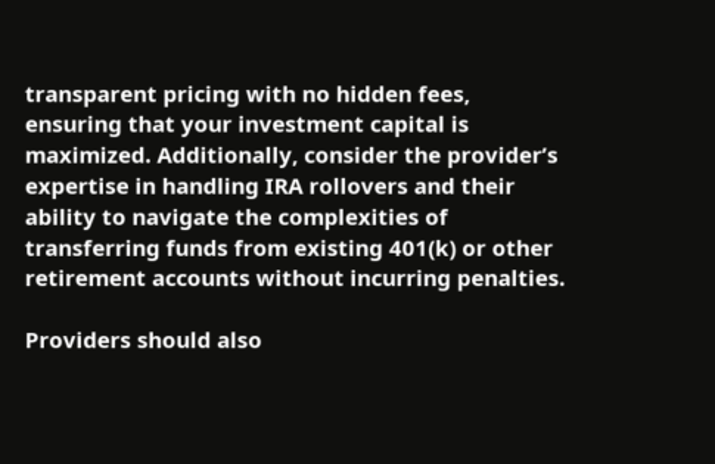transparent pricing with no hidden fees, ensuring that your investment capital is maximized. Additionally, consider the provider’s expertise in handling IRA rollovers and their ability to navigate the complexities of transferring funds from existing 401(k) or other retirement accounts without incurring penalties.

Providers should also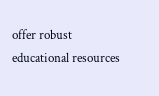offer robust educational resources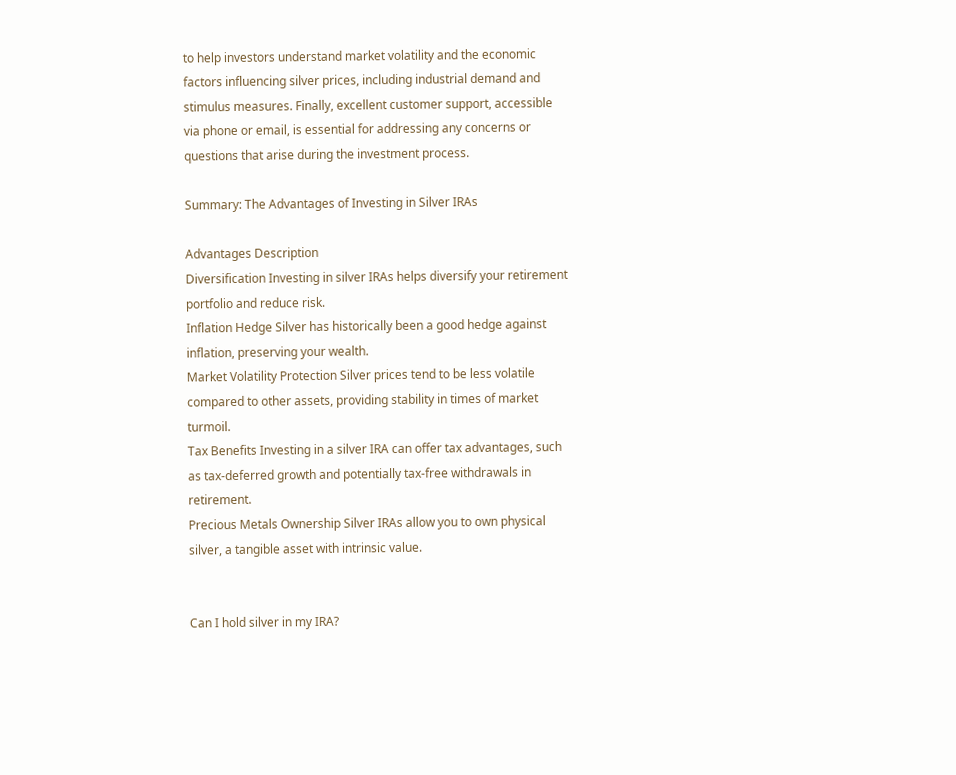to help investors understand market volatility and the economic factors influencing silver prices, including industrial demand and stimulus measures. Finally, excellent customer support, accessible via phone or email, is essential for addressing any concerns or questions that arise during the investment process.

Summary: The Advantages of Investing in Silver IRAs

Advantages Description
Diversification Investing in silver IRAs helps diversify your retirement portfolio and reduce risk.
Inflation Hedge Silver has historically been a good hedge against inflation, preserving your wealth.
Market Volatility Protection Silver prices tend to be less volatile compared to other assets, providing stability in times of market turmoil.
Tax Benefits Investing in a silver IRA can offer tax advantages, such as tax-deferred growth and potentially tax-free withdrawals in retirement.
Precious Metals Ownership Silver IRAs allow you to own physical silver, a tangible asset with intrinsic value.


Can I hold silver in my IRA?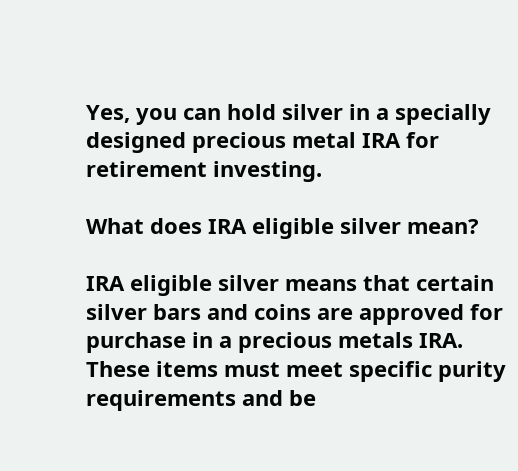Yes, you can hold silver in a specially designed precious metal IRA for retirement investing.

What does IRA eligible silver mean?

IRA eligible silver means that certain silver bars and coins are approved for purchase in a precious metals IRA. These items must meet specific purity requirements and be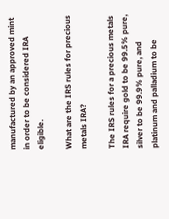manufactured by an approved mint in order to be considered IRA eligible.

What are the IRS rules for precious metals IRA?

The IRS rules for a precious metals IRA require gold to be 99.5% pure, silver to be 99.9% pure, and platinum and palladium to be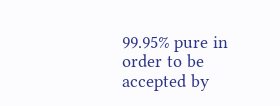99.95% pure in order to be accepted by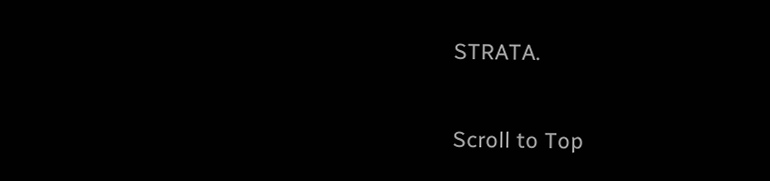STRATA.

Scroll to Top